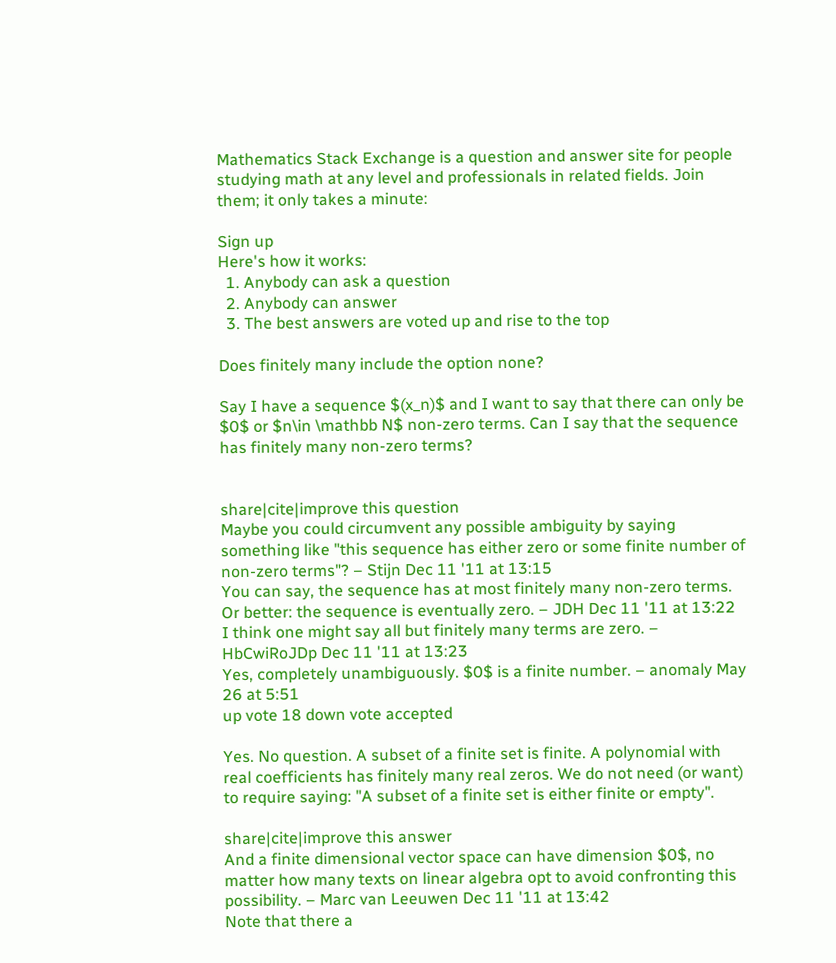Mathematics Stack Exchange is a question and answer site for people studying math at any level and professionals in related fields. Join them; it only takes a minute:

Sign up
Here's how it works:
  1. Anybody can ask a question
  2. Anybody can answer
  3. The best answers are voted up and rise to the top

Does finitely many include the option none?

Say I have a sequence $(x_n)$ and I want to say that there can only be $0$ or $n\in \mathbb N$ non-zero terms. Can I say that the sequence has finitely many non-zero terms?


share|cite|improve this question
Maybe you could circumvent any possible ambiguity by saying something like "this sequence has either zero or some finite number of non-zero terms"? – Stijn Dec 11 '11 at 13:15
You can say, the sequence has at most finitely many non-zero terms. Or better: the sequence is eventually zero. – JDH Dec 11 '11 at 13:22
I think one might say all but finitely many terms are zero. – HbCwiRoJDp Dec 11 '11 at 13:23
Yes, completely unambiguously. $0$ is a finite number. – anomaly May 26 at 5:51
up vote 18 down vote accepted

Yes. No question. A subset of a finite set is finite. A polynomial with real coefficients has finitely many real zeros. We do not need (or want) to require saying: "A subset of a finite set is either finite or empty".

share|cite|improve this answer
And a finite dimensional vector space can have dimension $0$, no matter how many texts on linear algebra opt to avoid confronting this possibility. – Marc van Leeuwen Dec 11 '11 at 13:42
Note that there a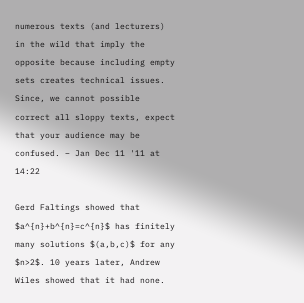numerous texts (and lecturers) in the wild that imply the opposite because including empty sets creates technical issues. Since, we cannot possible correct all sloppy texts, expect that your audience may be confused. – Jan Dec 11 '11 at 14:22

Gerd Faltings showed that $a^{n}+b^{n}=c^{n}$ has finitely many solutions $(a,b,c)$ for any $n>2$. 10 years later, Andrew Wiles showed that it had none.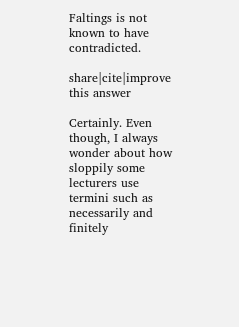Faltings is not known to have contradicted.

share|cite|improve this answer

Certainly. Even though, I always wonder about how sloppily some lecturers use termini such as necessarily and finitely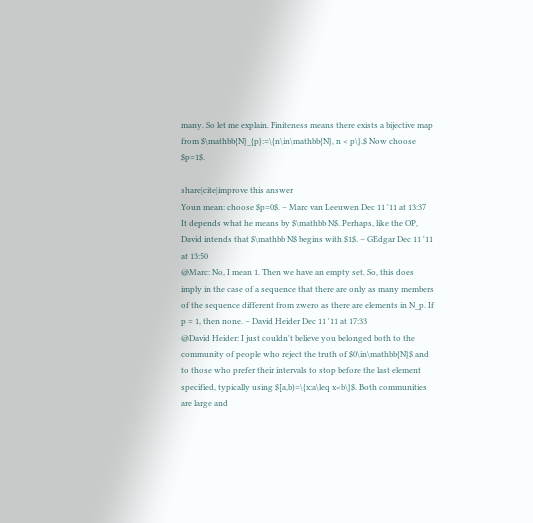many. So let me explain. Finiteness means there exists a bijective map from $\mathbb{N}_{p}:=\{n\in\mathbb{N}, n < p\}.$ Now choose $p=1$.

share|cite|improve this answer
Youn mean: choose $p=0$. – Marc van Leeuwen Dec 11 '11 at 13:37
It depends what he means by $\mathbb N$. Perhaps, like the OP, David intends that $\mathbb N$ begins with $1$. – GEdgar Dec 11 '11 at 13:50
@Marc: No, I mean 1. Then we have an empty set. So, this does imply in the case of a sequence that there are only as many members of the sequence different from zwero as there are elements in N_p. If p = 1, then none. – David Heider Dec 11 '11 at 17:33
@David Heider: I just couldn't believe you belonged both to the community of people who reject the truth of $0\in\mathbb{N}$ and to those who prefer their intervals to stop before the last element specified, typically using $[a,b)=\{x:a\leq x<b\}$. Both communities are large and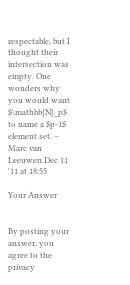respectable, but I thought their intersection was empty. One wonders why you would want $\mathbb{N}_p$ to name a $p-1$ element set. – Marc van Leeuwen Dec 11 '11 at 18:55

Your Answer


By posting your answer, you agree to the privacy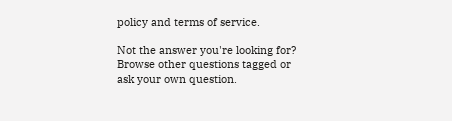policy and terms of service.

Not the answer you're looking for? Browse other questions tagged or ask your own question.